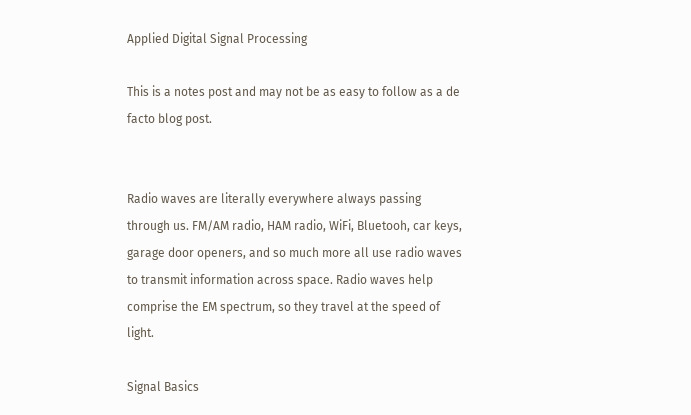Applied Digital Signal Processing

This is a notes post and may not be as easy to follow as a de facto blog post.


Radio waves are literally everywhere always passing through us. FM/AM radio, HAM radio, WiFi, Bluetooh, car keys, garage door openers, and so much more all use radio waves to transmit information across space. Radio waves help comprise the EM spectrum, so they travel at the speed of light.

Signal Basics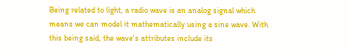Being related to light, a radio wave is an analog signal which means we can model it mathematically using a sine wave. With this being said, the wave's attributes include its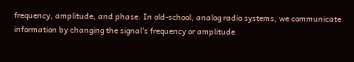frequency, amplitude, and phase. In old-school, analog radio systems, we communicate information by changing the signal's frequency or amplitude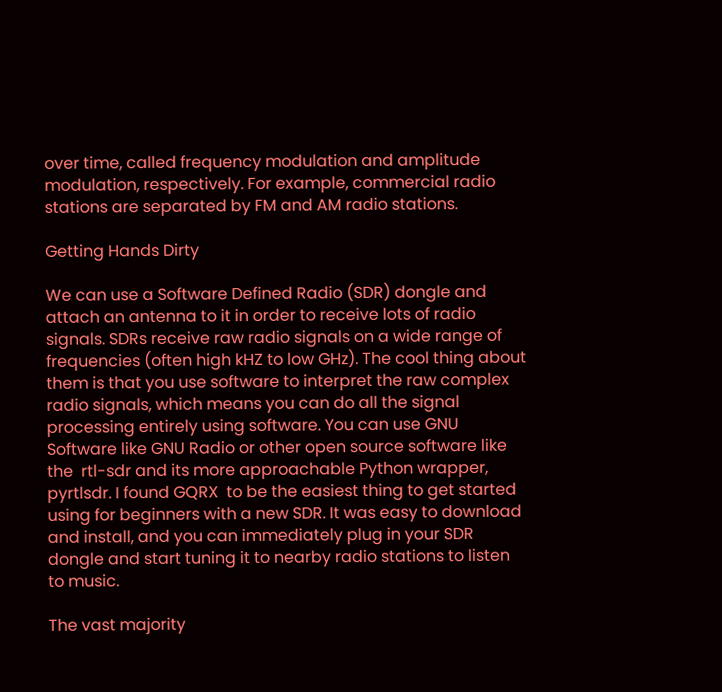over time, called frequency modulation and amplitude modulation, respectively. For example, commercial radio stations are separated by FM and AM radio stations.

Getting Hands Dirty

We can use a Software Defined Radio (SDR) dongle and attach an antenna to it in order to receive lots of radio signals. SDRs receive raw radio signals on a wide range of frequencies (often high kHZ to low GHz). The cool thing about them is that you use software to interpret the raw complex radio signals, which means you can do all the signal processing entirely using software. You can use GNU Software like GNU Radio or other open source software like the  rtl-sdr and its more approachable Python wrapper, pyrtlsdr. I found GQRX  to be the easiest thing to get started using for beginners with a new SDR. It was easy to download and install, and you can immediately plug in your SDR dongle and start tuning it to nearby radio stations to listen to music.

The vast majority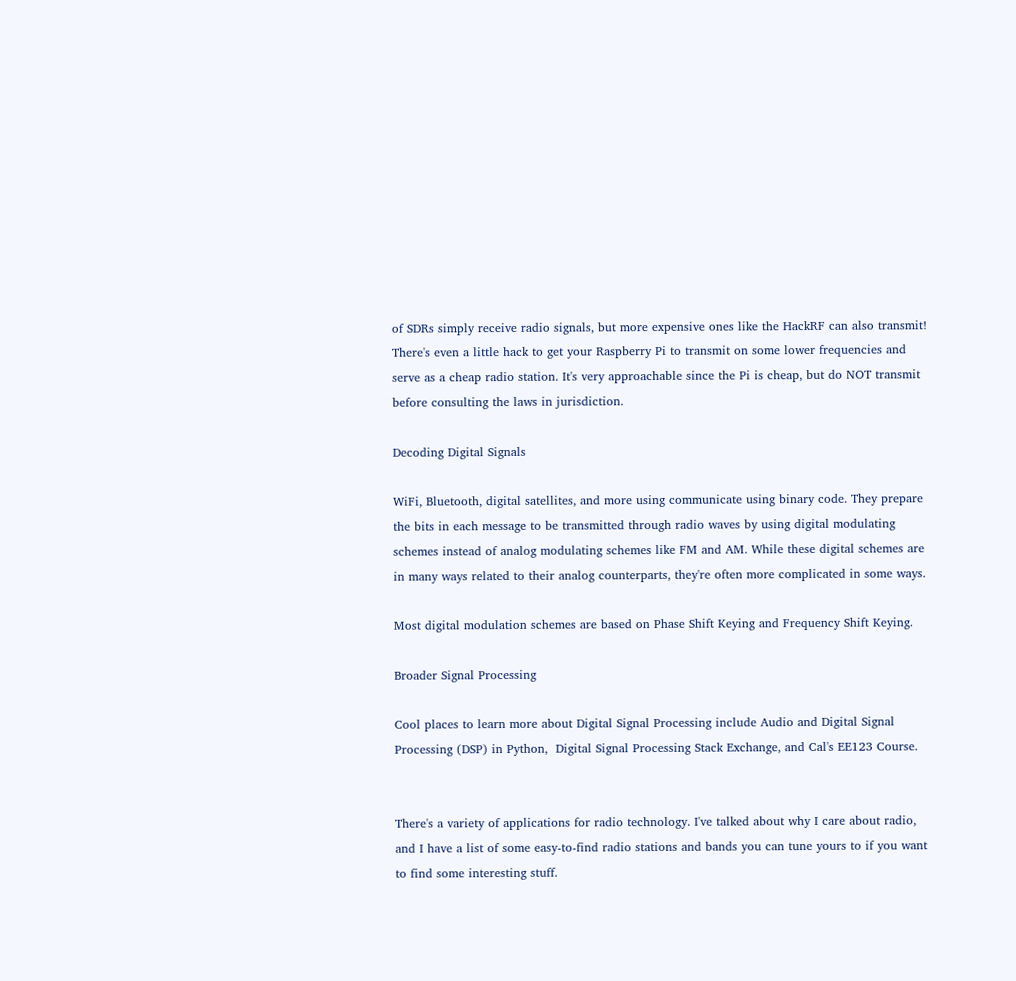of SDRs simply receive radio signals, but more expensive ones like the HackRF can also transmit! There's even a little hack to get your Raspberry Pi to transmit on some lower frequencies and serve as a cheap radio station. It's very approachable since the Pi is cheap, but do NOT transmit before consulting the laws in jurisdiction.

Decoding Digital Signals

WiFi, Bluetooth, digital satellites, and more using communicate using binary code. They prepare the bits in each message to be transmitted through radio waves by using digital modulating schemes instead of analog modulating schemes like FM and AM. While these digital schemes are in many ways related to their analog counterparts, they're often more complicated in some ways.

Most digital modulation schemes are based on Phase Shift Keying and Frequency Shift Keying.

Broader Signal Processing

Cool places to learn more about Digital Signal Processing include Audio and Digital Signal Processing (DSP) in Python,  Digital Signal Processing Stack Exchange, and Cal's EE123 Course.


There's a variety of applications for radio technology. I've talked about why I care about radio, and I have a list of some easy-to-find radio stations and bands you can tune yours to if you want to find some interesting stuff.